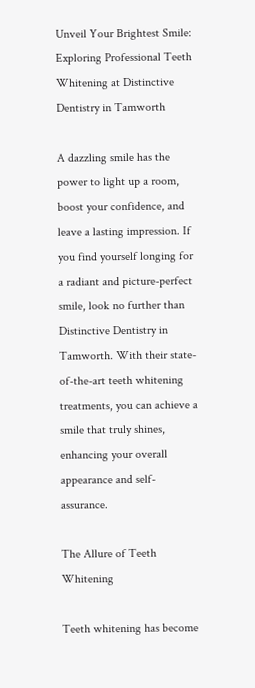Unveil Your Brightest Smile: Exploring Professional Teeth Whitening at Distinctive Dentistry in Tamworth

A dazzling smile has the power to light up a room, boost your confidence, and leave a lasting impression. If you find yourself longing for a radiant and picture-perfect smile, look no further than Distinctive Dentistry in Tamworth. With their state-of-the-art teeth whitening treatments, you can achieve a smile that truly shines, enhancing your overall appearance and self-assurance.

The Allure of Teeth Whitening

Teeth whitening has become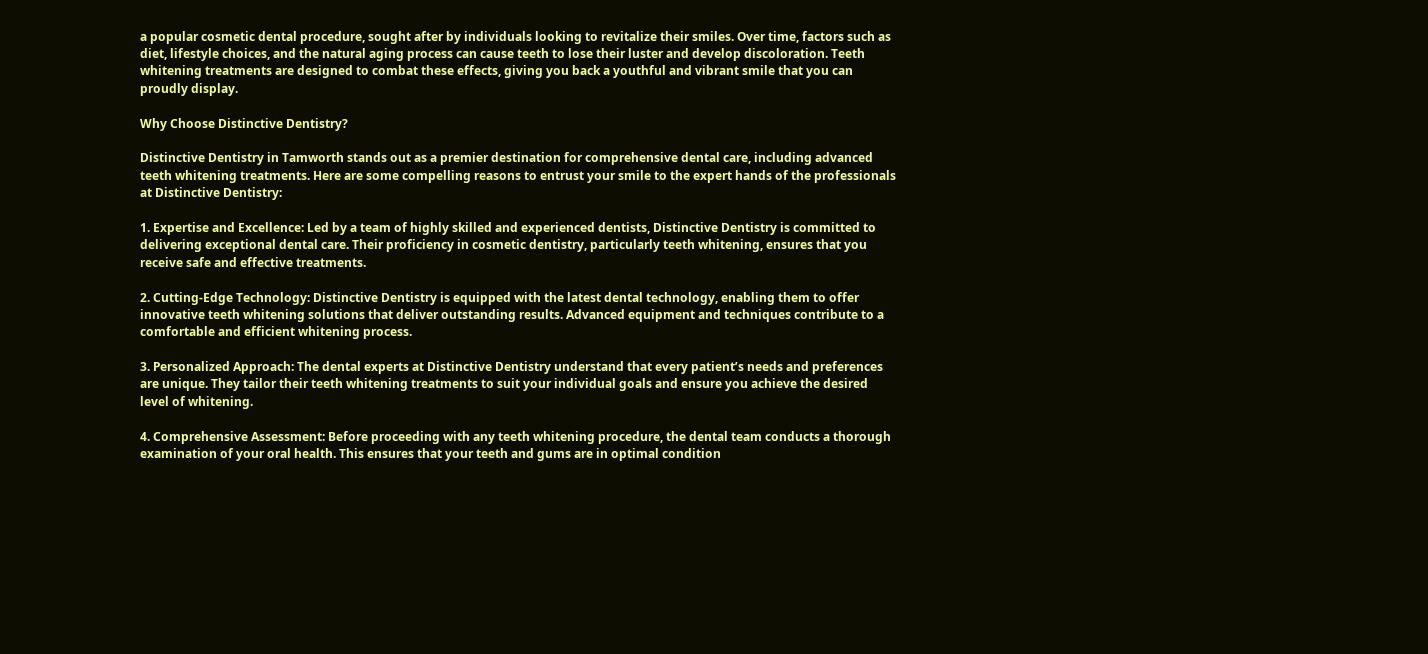a popular cosmetic dental procedure, sought after by individuals looking to revitalize their smiles. Over time, factors such as diet, lifestyle choices, and the natural aging process can cause teeth to lose their luster and develop discoloration. Teeth whitening treatments are designed to combat these effects, giving you back a youthful and vibrant smile that you can proudly display.

Why Choose Distinctive Dentistry?

Distinctive Dentistry in Tamworth stands out as a premier destination for comprehensive dental care, including advanced teeth whitening treatments. Here are some compelling reasons to entrust your smile to the expert hands of the professionals at Distinctive Dentistry:

1. Expertise and Excellence: Led by a team of highly skilled and experienced dentists, Distinctive Dentistry is committed to delivering exceptional dental care. Their proficiency in cosmetic dentistry, particularly teeth whitening, ensures that you receive safe and effective treatments.

2. Cutting-Edge Technology: Distinctive Dentistry is equipped with the latest dental technology, enabling them to offer innovative teeth whitening solutions that deliver outstanding results. Advanced equipment and techniques contribute to a comfortable and efficient whitening process.

3. Personalized Approach: The dental experts at Distinctive Dentistry understand that every patient’s needs and preferences are unique. They tailor their teeth whitening treatments to suit your individual goals and ensure you achieve the desired level of whitening.

4. Comprehensive Assessment: Before proceeding with any teeth whitening procedure, the dental team conducts a thorough examination of your oral health. This ensures that your teeth and gums are in optimal condition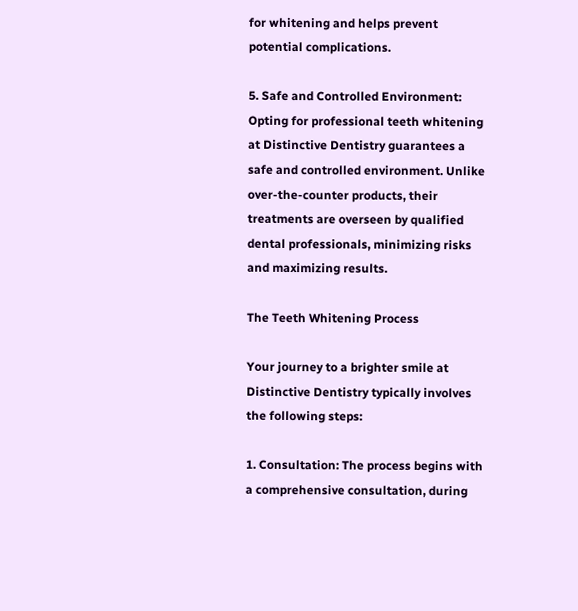for whitening and helps prevent potential complications.

5. Safe and Controlled Environment: Opting for professional teeth whitening at Distinctive Dentistry guarantees a safe and controlled environment. Unlike over-the-counter products, their treatments are overseen by qualified dental professionals, minimizing risks and maximizing results.

The Teeth Whitening Process

Your journey to a brighter smile at Distinctive Dentistry typically involves the following steps:

1. Consultation: The process begins with a comprehensive consultation, during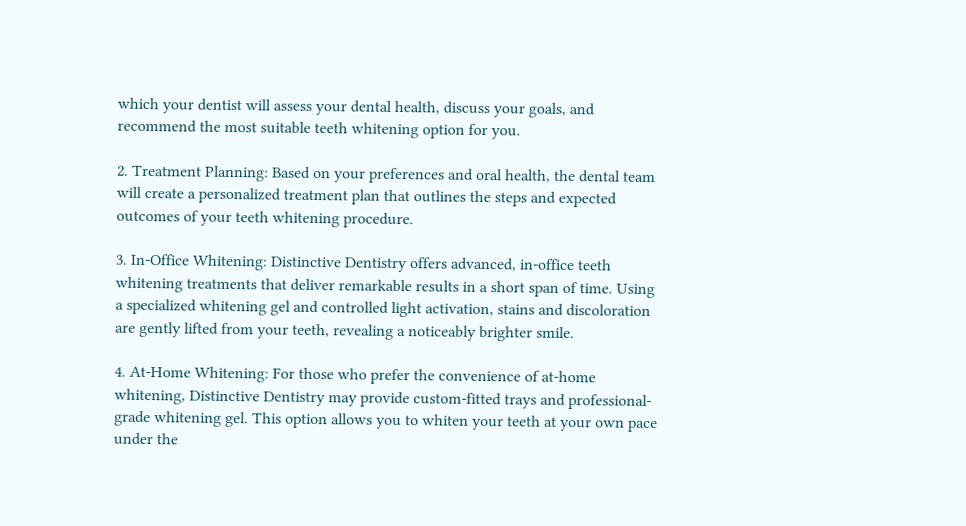which your dentist will assess your dental health, discuss your goals, and recommend the most suitable teeth whitening option for you.

2. Treatment Planning: Based on your preferences and oral health, the dental team will create a personalized treatment plan that outlines the steps and expected outcomes of your teeth whitening procedure.

3. In-Office Whitening: Distinctive Dentistry offers advanced, in-office teeth whitening treatments that deliver remarkable results in a short span of time. Using a specialized whitening gel and controlled light activation, stains and discoloration are gently lifted from your teeth, revealing a noticeably brighter smile.

4. At-Home Whitening: For those who prefer the convenience of at-home whitening, Distinctive Dentistry may provide custom-fitted trays and professional-grade whitening gel. This option allows you to whiten your teeth at your own pace under the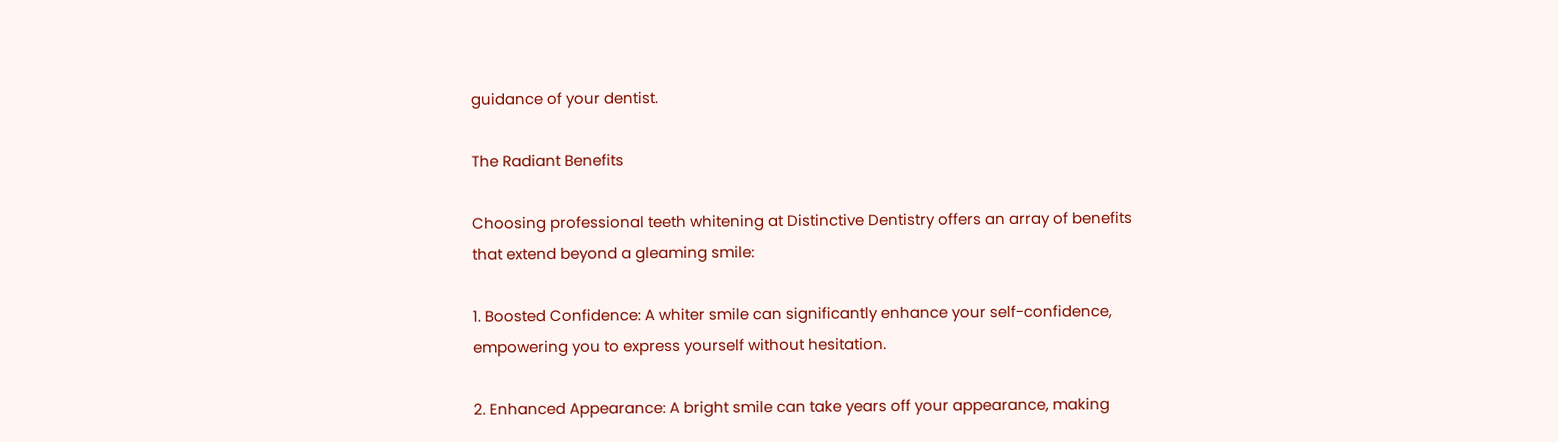guidance of your dentist.

The Radiant Benefits

Choosing professional teeth whitening at Distinctive Dentistry offers an array of benefits that extend beyond a gleaming smile:

1. Boosted Confidence: A whiter smile can significantly enhance your self-confidence, empowering you to express yourself without hesitation.

2. Enhanced Appearance: A bright smile can take years off your appearance, making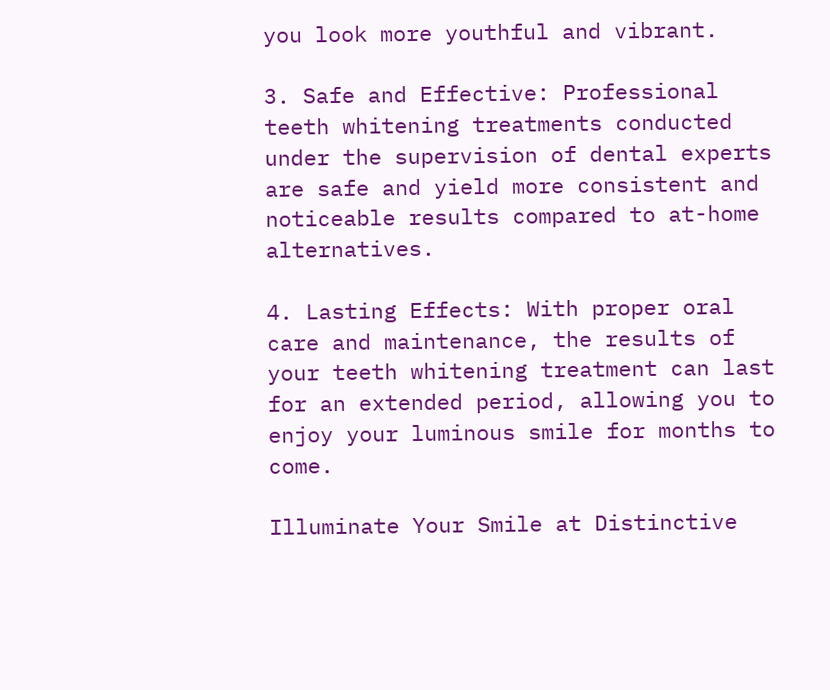you look more youthful and vibrant.

3. Safe and Effective: Professional teeth whitening treatments conducted under the supervision of dental experts are safe and yield more consistent and noticeable results compared to at-home alternatives.

4. Lasting Effects: With proper oral care and maintenance, the results of your teeth whitening treatment can last for an extended period, allowing you to enjoy your luminous smile for months to come.

Illuminate Your Smile at Distinctive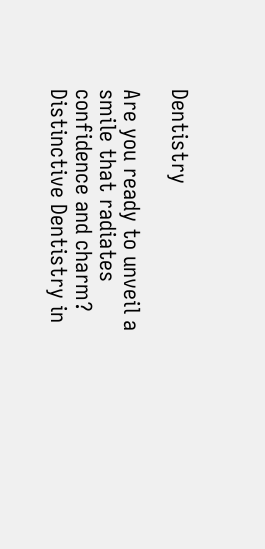Dentistry

Are you ready to unveil a smile that radiates confidence and charm? Distinctive Dentistry in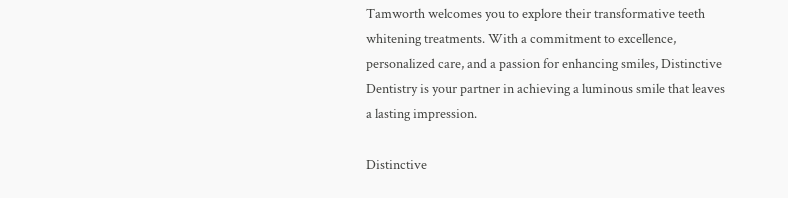Tamworth welcomes you to explore their transformative teeth whitening treatments. With a commitment to excellence, personalized care, and a passion for enhancing smiles, Distinctive Dentistry is your partner in achieving a luminous smile that leaves a lasting impression.

Distinctive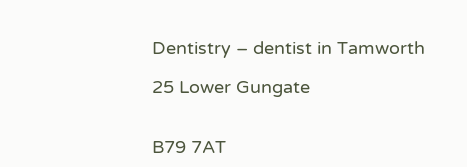Dentistry – dentist in Tamworth

25 Lower Gungate


B79 7AT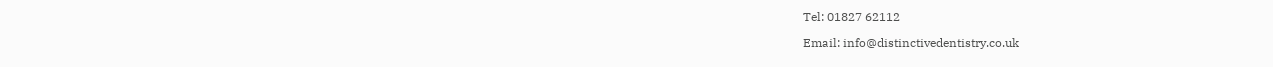Tel: 01827 62112

Email: info@distinctivedentistry.co.uk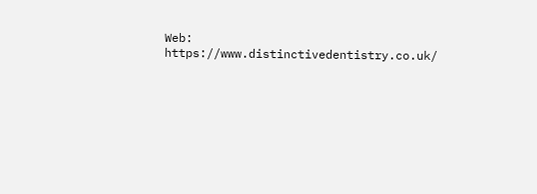Web: https://www.distinctivedentistry.co.uk/